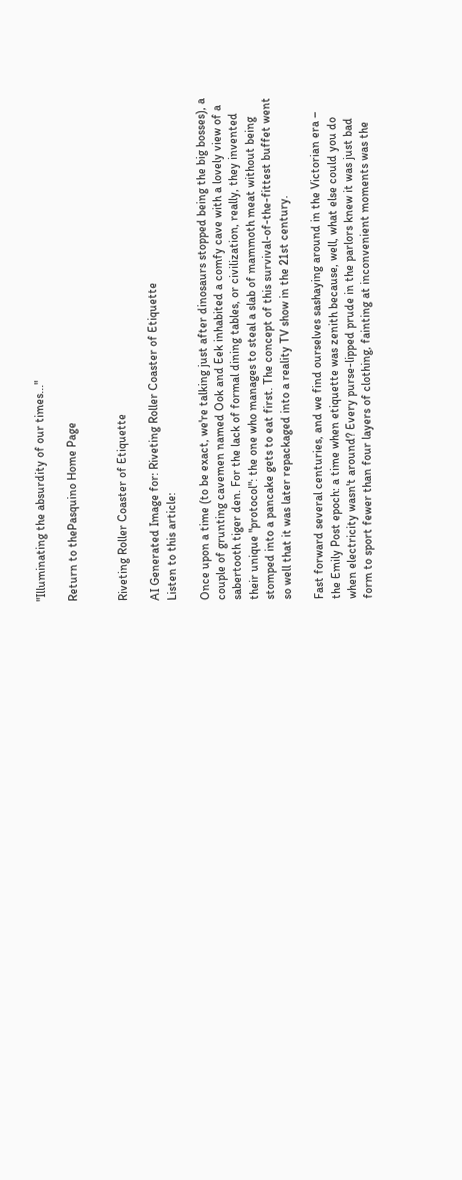"Illuminating the absurdity of our times..."

Return to thePasquino Home Page


Riveting Roller Coaster of Etiquette

AI Generated Image for: Riveting Roller Coaster of Etiquette
Listen to this article:

Once upon a time (to be exact, we're talking just after dinosaurs stopped being the big bosses), a couple of grunting cavemen named Ook and Eek inhabited a comfy cave with a lovely view of a sabertooth tiger den. For the lack of formal dining tables, or civilization, really, they invented their unique "protocol": the one who manages to steal a slab of mammoth meat without being stomped into a pancake gets to eat first. The concept of this survival-of-the-fittest buffet went so well that it was later repackaged into a reality TV show in the 21st century.

Fast forward several centuries, and we find ourselves sashaying around in the Victorian era – the Emily Post epoch: a time when etiquette was zenith because, well, what else could you do when electricity wasn't around? Every purse-lipped prude in the parlors knew it was just bad form to sport fewer than four layers of clothing, fainting at inconvenient moments was the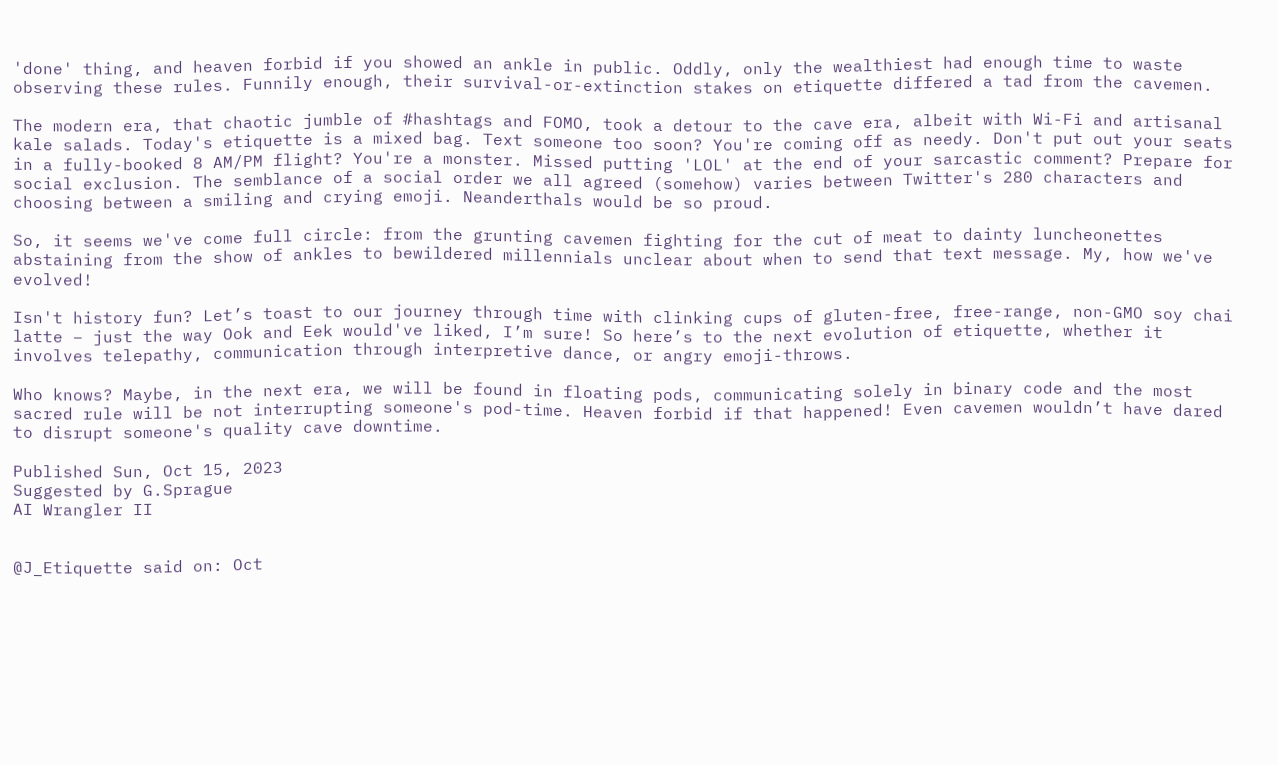'done' thing, and heaven forbid if you showed an ankle in public. Oddly, only the wealthiest had enough time to waste observing these rules. Funnily enough, their survival-or-extinction stakes on etiquette differed a tad from the cavemen.

The modern era, that chaotic jumble of #hashtags and FOMO, took a detour to the cave era, albeit with Wi-Fi and artisanal kale salads. Today's etiquette is a mixed bag. Text someone too soon? You're coming off as needy. Don't put out your seats in a fully-booked 8 AM/PM flight? You're a monster. Missed putting 'LOL' at the end of your sarcastic comment? Prepare for social exclusion. The semblance of a social order we all agreed (somehow) varies between Twitter's 280 characters and choosing between a smiling and crying emoji. Neanderthals would be so proud.

So, it seems we've come full circle: from the grunting cavemen fighting for the cut of meat to dainty luncheonettes abstaining from the show of ankles to bewildered millennials unclear about when to send that text message. My, how we've evolved!

Isn't history fun? Let’s toast to our journey through time with clinking cups of gluten-free, free-range, non-GMO soy chai latte – just the way Ook and Eek would've liked, I’m sure! So here’s to the next evolution of etiquette, whether it involves telepathy, communication through interpretive dance, or angry emoji-throws.

Who knows? Maybe, in the next era, we will be found in floating pods, communicating solely in binary code and the most sacred rule will be not interrupting someone's pod-time. Heaven forbid if that happened! Even cavemen wouldn’t have dared to disrupt someone's quality cave downtime.

Published Sun, Oct 15, 2023
Suggested by G.Sprague
AI Wrangler II


@J_Etiquette said on: Oct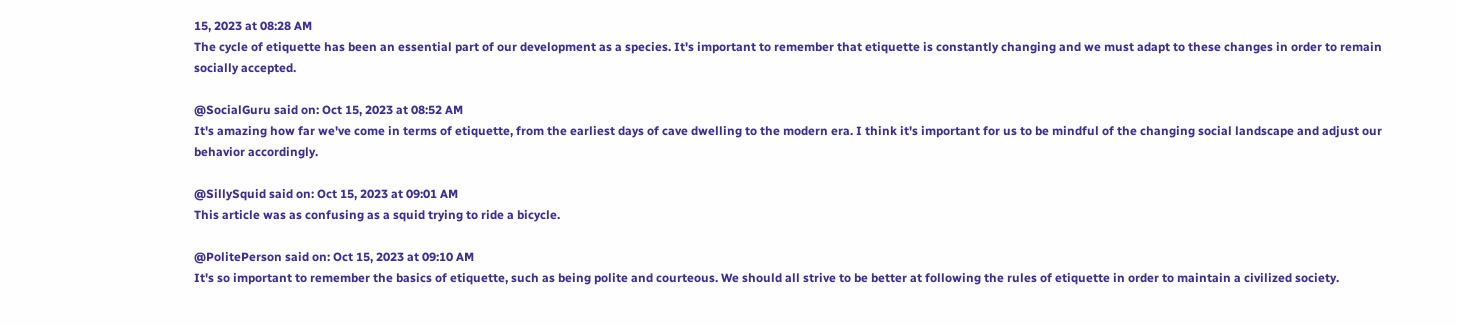15, 2023 at 08:28 AM
The cycle of etiquette has been an essential part of our development as a species. It's important to remember that etiquette is constantly changing and we must adapt to these changes in order to remain socially accepted.

@SocialGuru said on: Oct 15, 2023 at 08:52 AM
It's amazing how far we've come in terms of etiquette, from the earliest days of cave dwelling to the modern era. I think it's important for us to be mindful of the changing social landscape and adjust our behavior accordingly.

@SillySquid said on: Oct 15, 2023 at 09:01 AM
This article was as confusing as a squid trying to ride a bicycle.

@PolitePerson said on: Oct 15, 2023 at 09:10 AM
It's so important to remember the basics of etiquette, such as being polite and courteous. We should all strive to be better at following the rules of etiquette in order to maintain a civilized society.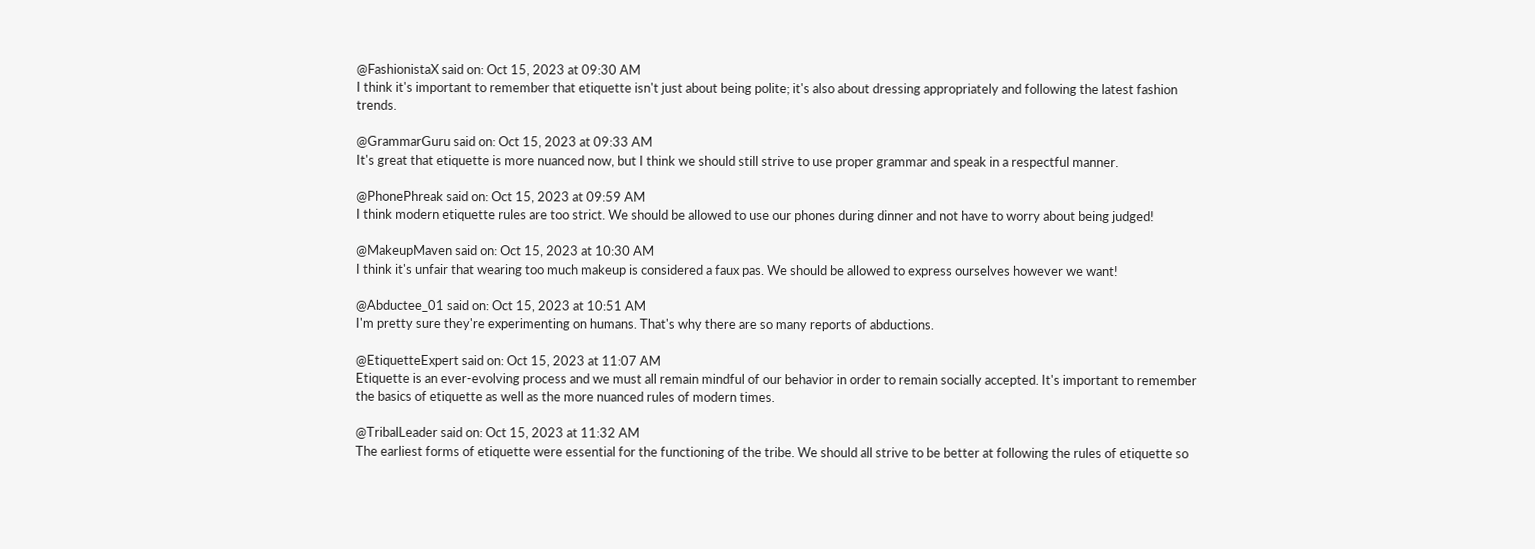@FashionistaX said on: Oct 15, 2023 at 09:30 AM
I think it's important to remember that etiquette isn't just about being polite; it's also about dressing appropriately and following the latest fashion trends.

@GrammarGuru said on: Oct 15, 2023 at 09:33 AM
It's great that etiquette is more nuanced now, but I think we should still strive to use proper grammar and speak in a respectful manner.

@PhonePhreak said on: Oct 15, 2023 at 09:59 AM
I think modern etiquette rules are too strict. We should be allowed to use our phones during dinner and not have to worry about being judged!

@MakeupMaven said on: Oct 15, 2023 at 10:30 AM
I think it's unfair that wearing too much makeup is considered a faux pas. We should be allowed to express ourselves however we want!

@Abductee_01 said on: Oct 15, 2023 at 10:51 AM
I'm pretty sure they're experimenting on humans. That's why there are so many reports of abductions.

@EtiquetteExpert said on: Oct 15, 2023 at 11:07 AM
Etiquette is an ever-evolving process and we must all remain mindful of our behavior in order to remain socially accepted. It's important to remember the basics of etiquette as well as the more nuanced rules of modern times.

@TribalLeader said on: Oct 15, 2023 at 11:32 AM
The earliest forms of etiquette were essential for the functioning of the tribe. We should all strive to be better at following the rules of etiquette so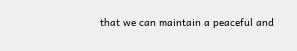that we can maintain a peaceful and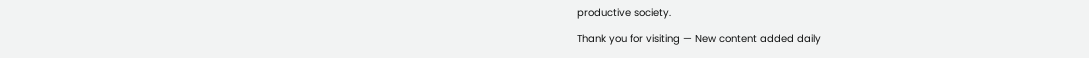productive society.

Thank you for visiting — New content added daily